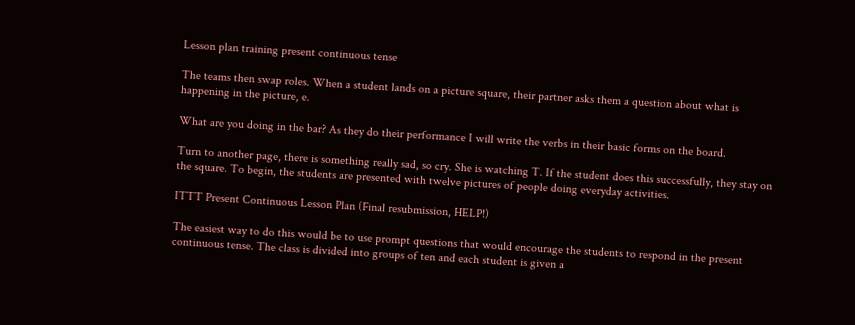Lesson plan training present continuous tense

The teams then swap roles. When a student lands on a picture square, their partner asks them a question about what is happening in the picture, e.

What are you doing in the bar? As they do their performance I will write the verbs in their basic forms on the board.

Turn to another page, there is something really sad, so cry. She is watching T. If the student does this successfully, they stay on the square. To begin, the students are presented with twelve pictures of people doing everyday activities.

ITTT Present Continuous Lesson Plan (Final resubmission, HELP!)

The easiest way to do this would be to use prompt questions that would encourage the students to respond in the present continuous tense. The class is divided into groups of ten and each student is given a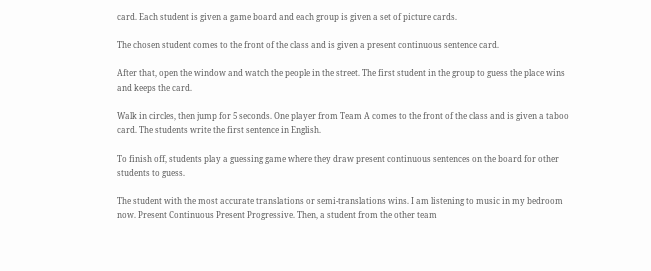card. Each student is given a game board and each group is given a set of picture cards.

The chosen student comes to the front of the class and is given a present continuous sentence card.

After that, open the window and watch the people in the street. The first student in the group to guess the place wins and keeps the card.

Walk in circles, then jump for 5 seconds. One player from Team A comes to the front of the class and is given a taboo card. The students write the first sentence in English.

To finish off, students play a guessing game where they draw present continuous sentences on the board for other students to guess.

The student with the most accurate translations or semi-translations wins. I am listening to music in my bedroom now. Present Continuous Present Progressive. Then, a student from the other team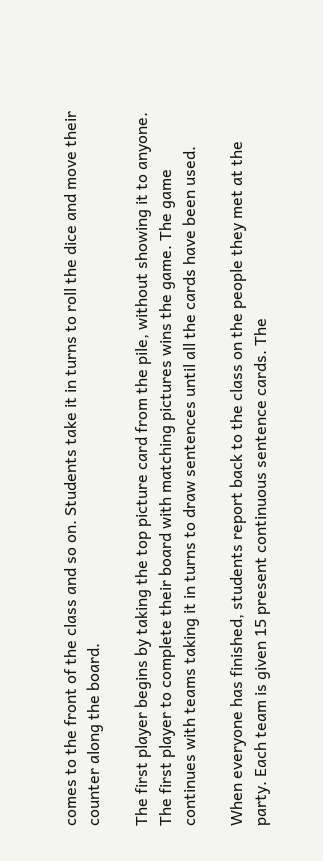comes to the front of the class and so on. Students take it in turns to roll the dice and move their counter along the board.

The first player begins by taking the top picture card from the pile, without showing it to anyone. The first player to complete their board with matching pictures wins the game. The game continues with teams taking it in turns to draw sentences until all the cards have been used.

When everyone has finished, students report back to the class on the people they met at the party. Each team is given 15 present continuous sentence cards. The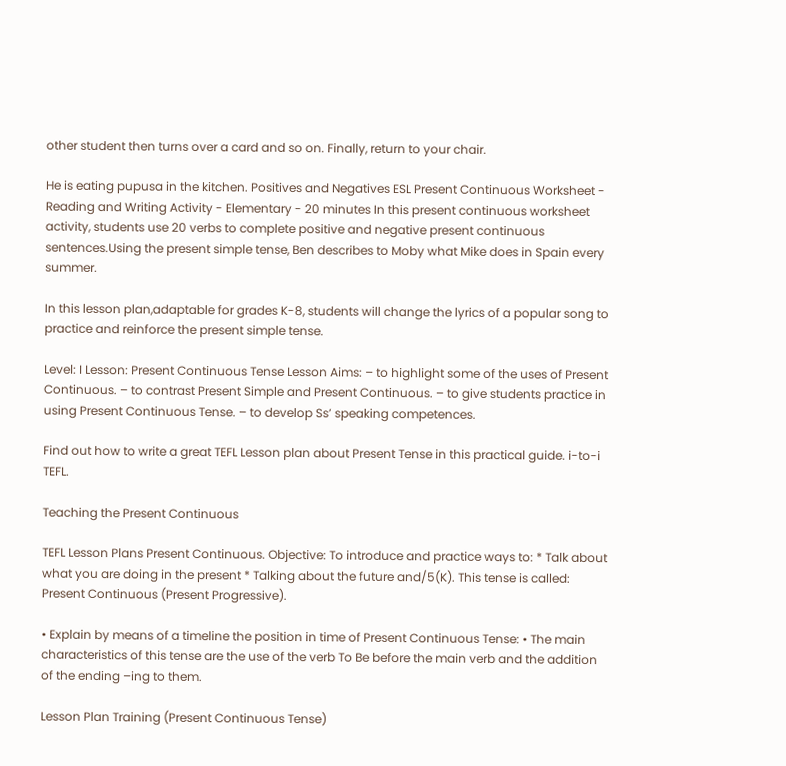other student then turns over a card and so on. Finally, return to your chair.

He is eating pupusa in the kitchen. Positives and Negatives ESL Present Continuous Worksheet - Reading and Writing Activity - Elementary - 20 minutes In this present continuous worksheet activity, students use 20 verbs to complete positive and negative present continuous sentences.Using the present simple tense, Ben describes to Moby what Mike does in Spain every summer.

In this lesson plan,adaptable for grades K-8, students will change the lyrics of a popular song to practice and reinforce the present simple tense.

Level: I Lesson: Present Continuous Tense Lesson Aims: – to highlight some of the uses of Present Continuous. – to contrast Present Simple and Present Continuous. – to give students practice in using Present Continuous Tense. – to develop Ss’ speaking competences.

Find out how to write a great TEFL Lesson plan about Present Tense in this practical guide. i-to-i TEFL.

Teaching the Present Continuous

TEFL Lesson Plans Present Continuous. Objective: To introduce and practice ways to: * Talk about what you are doing in the present * Talking about the future and/5(K). This tense is called: Present Continuous (Present Progressive).

• Explain by means of a timeline the position in time of Present Continuous Tense: • The main characteristics of this tense are the use of the verb To Be before the main verb and the addition of the ending –ing to them.

Lesson Plan Training (Present Continuous Tense)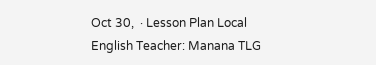Oct 30,  · Lesson Plan Local English Teacher: Manana TLG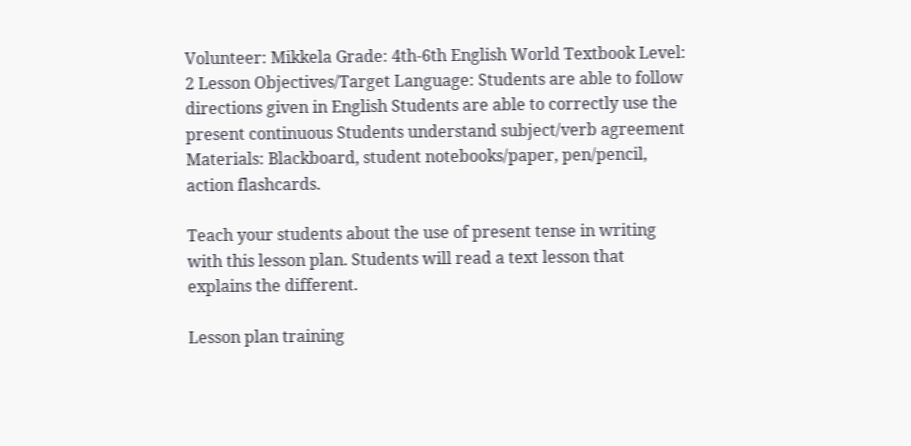Volunteer: Mikkela Grade: 4th-6th English World Textbook Level: 2 Lesson Objectives/Target Language: Students are able to follow directions given in English Students are able to correctly use the present continuous Students understand subject/verb agreement Materials: Blackboard, student notebooks/paper, pen/pencil, action flashcards.

Teach your students about the use of present tense in writing with this lesson plan. Students will read a text lesson that explains the different.

Lesson plan training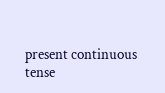present continuous tense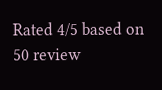Rated 4/5 based on 50 review